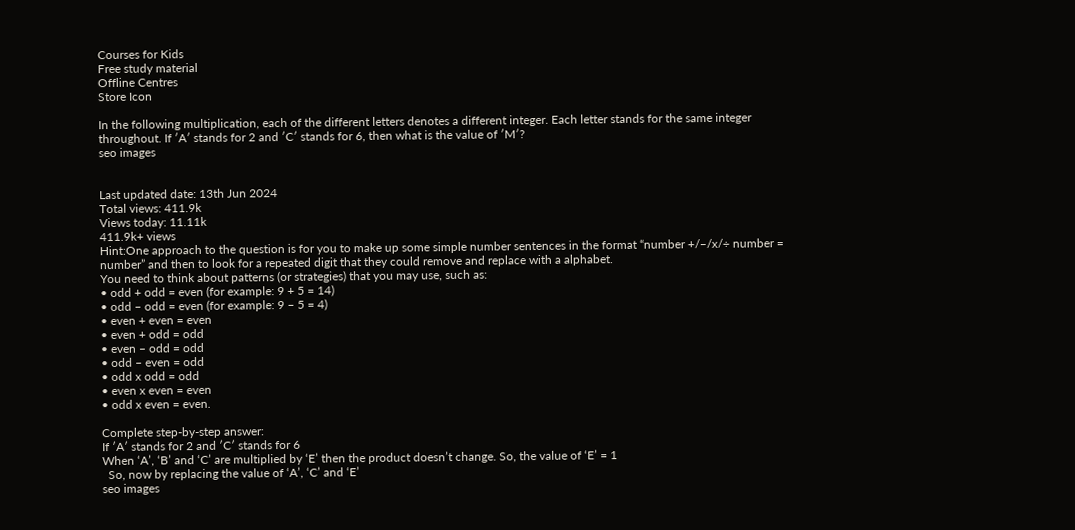Courses for Kids
Free study material
Offline Centres
Store Icon

In the following multiplication, each of the different letters denotes a different integer. Each letter stands for the same integer throughout. If ′A′ stands for 2 and ′C′ stands for 6, then what is the value of ′M′?
seo images


Last updated date: 13th Jun 2024
Total views: 411.9k
Views today: 11.11k
411.9k+ views
Hint:One approach to the question is for you to make up some simple number sentences in the format “number +/–/x/÷ number = number” and then to look for a repeated digit that they could remove and replace with a alphabet.
You need to think about patterns (or strategies) that you may use, such as:
• odd + odd = even (for example: 9 + 5 = 14)
• odd – odd = even (for example: 9 – 5 = 4)
• even + even = even
• even + odd = odd
• even – odd = odd
• odd – even = odd
• odd x odd = odd
• even x even = even
• odd x even = even.

Complete step-by-step answer:
If ′A′ stands for 2 and ′C′ stands for 6
When ‘A’, ‘B’ and ‘C’ are multiplied by ‘E’ then the product doesn’t change. So, the value of ‘E’ = 1
  So, now by replacing the value of ‘A’, ‘C’ and ‘E’
seo images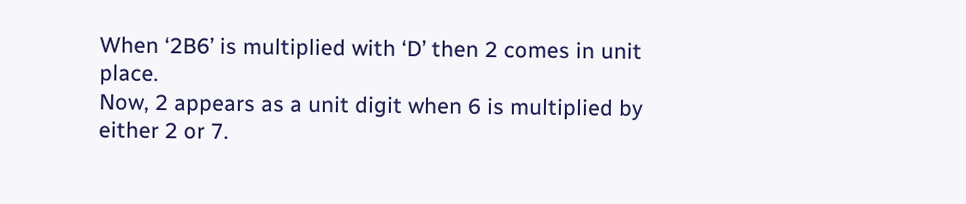When ‘2B6’ is multiplied with ‘D’ then 2 comes in unit place.
Now, 2 appears as a unit digit when 6 is multiplied by either 2 or 7.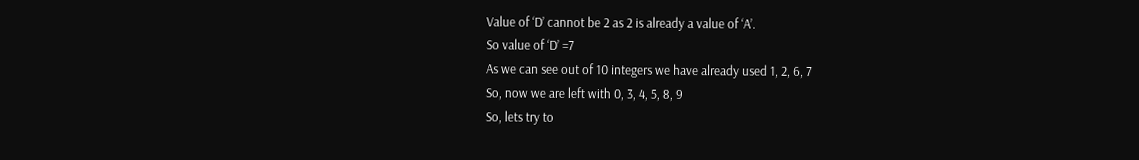Value of ‘D’ cannot be 2 as 2 is already a value of ‘A’.
So value of ‘D’ =7
As we can see out of 10 integers we have already used 1, 2, 6, 7
So, now we are left with 0, 3, 4, 5, 8, 9
So, lets try to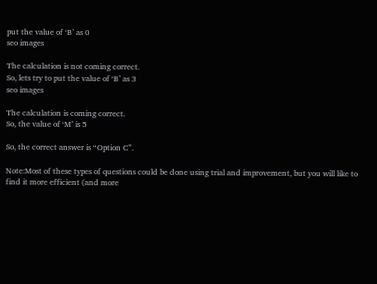put the value of ‘B’ as 0
seo images

The calculation is not coming correct.
So, lets try to put the value of ‘B’ as 3
seo images

The calculation is coming correct.
So, the value of ‘M’ is 5

So, the correct answer is “Option C”.

Note:Most of these types of questions could be done using trial and improvement, but you will like to find it more efficient (and more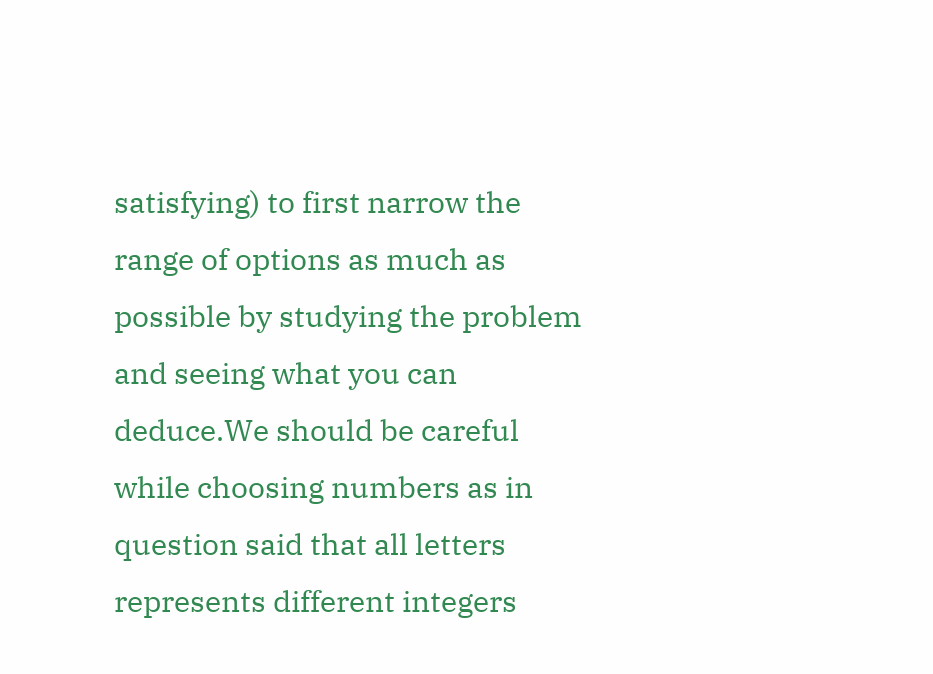satisfying) to first narrow the range of options as much as possible by studying the problem and seeing what you can deduce.We should be careful while choosing numbers as in question said that all letters represents different integers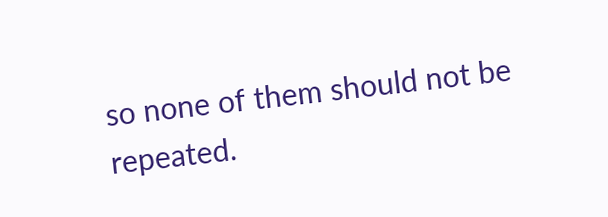so none of them should not be repeated.